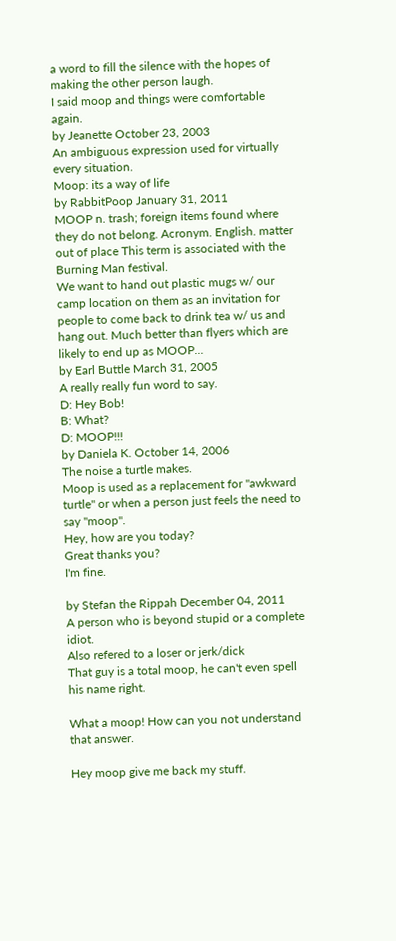a word to fill the silence with the hopes of making the other person laugh.
I said moop and things were comfortable again.
by Jeanette October 23, 2003
An ambiguous expression used for virtually every situation.
Moop: its a way of life
by RabbitPoop January 31, 2011
MOOP n. trash; foreign items found where they do not belong. Acronym. English. matter out of place This term is associated with the Burning Man festival.
We want to hand out plastic mugs w/ our camp location on them as an invitation for people to come back to drink tea w/ us and hang out. Much better than flyers which are likely to end up as MOOP...
by Earl Buttle March 31, 2005
A really really fun word to say.
D: Hey Bob!
B: What?
D: MOOP!!!
by Daniela K. October 14, 2006
The noise a turtle makes.
Moop is used as a replacement for "awkward turtle" or when a person just feels the need to say "moop".
Hey, how are you today?
Great thanks you?
I'm fine.

by Stefan the Rippah December 04, 2011
A person who is beyond stupid or a complete idiot.
Also refered to a loser or jerk/dick
That guy is a total moop, he can't even spell his name right.

What a moop! How can you not understand that answer.

Hey moop give me back my stuff.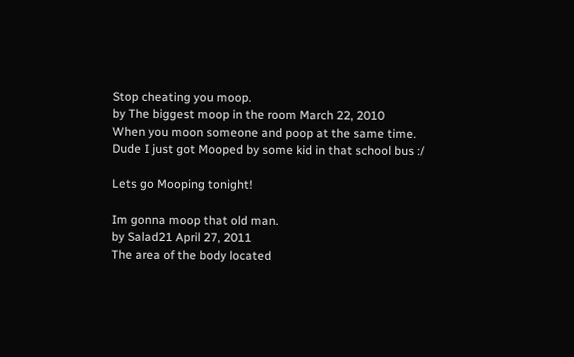Stop cheating you moop.
by The biggest moop in the room March 22, 2010
When you moon someone and poop at the same time.
Dude I just got Mooped by some kid in that school bus :/

Lets go Mooping tonight!

Im gonna moop that old man.
by Salad21 April 27, 2011
The area of the body located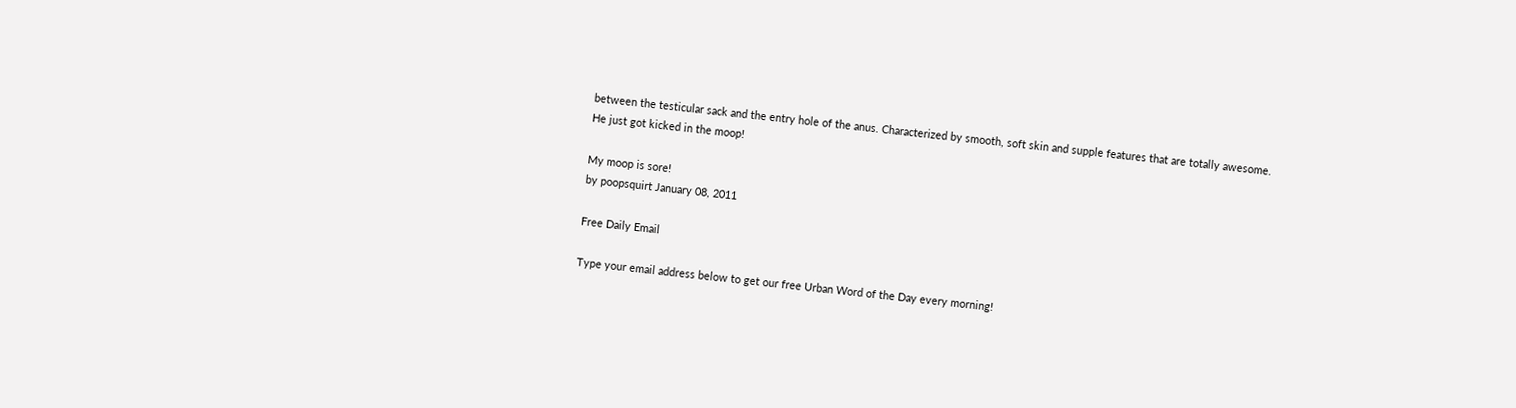between the testicular sack and the entry hole of the anus. Characterized by smooth, soft skin and supple features that are totally awesome.
He just got kicked in the moop!

My moop is sore!
by poopsquirt January 08, 2011

Free Daily Email

Type your email address below to get our free Urban Word of the Day every morning!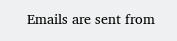Emails are sent from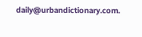daily@urbandictionary.com.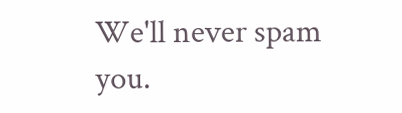We'll never spam you.